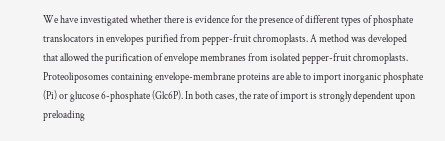We have investigated whether there is evidence for the presence of different types of phosphate translocators in envelopes purified from pepper-fruit chromoplasts. A method was developed that allowed the purification of envelope membranes from isolated pepper-fruit chromoplasts. Proteoliposomes containing envelope-membrane proteins are able to import inorganic phosphate (Pi) or glucose 6-phosphate (Glc6P). In both cases, the rate of import is strongly dependent upon preloading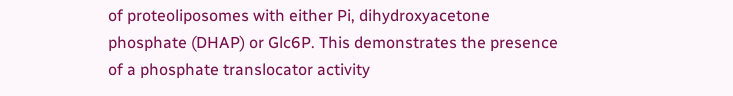of proteoliposomes with either Pi, dihydroxyacetone phosphate (DHAP) or Glc6P. This demonstrates the presence of a phosphate translocator activity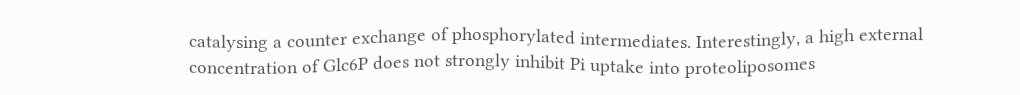catalysing a counter exchange of phosphorylated intermediates. Interestingly, a high external concentration of Glc6P does not strongly inhibit Pi uptake into proteoliposomes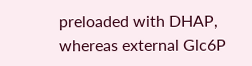preloaded with DHAP, whereas external Glc6P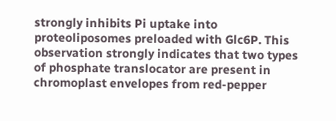strongly inhibits Pi uptake into proteoliposomes preloaded with Glc6P. This observation strongly indicates that two types of phosphate translocator are present in chromoplast envelopes from red-pepper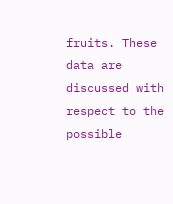fruits. These data are discussed with respect to the possible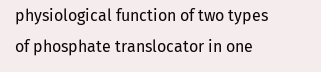physiological function of two types of phosphate translocator in one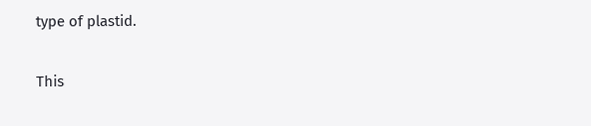type of plastid.

This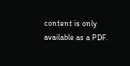content is only available as a PDF.